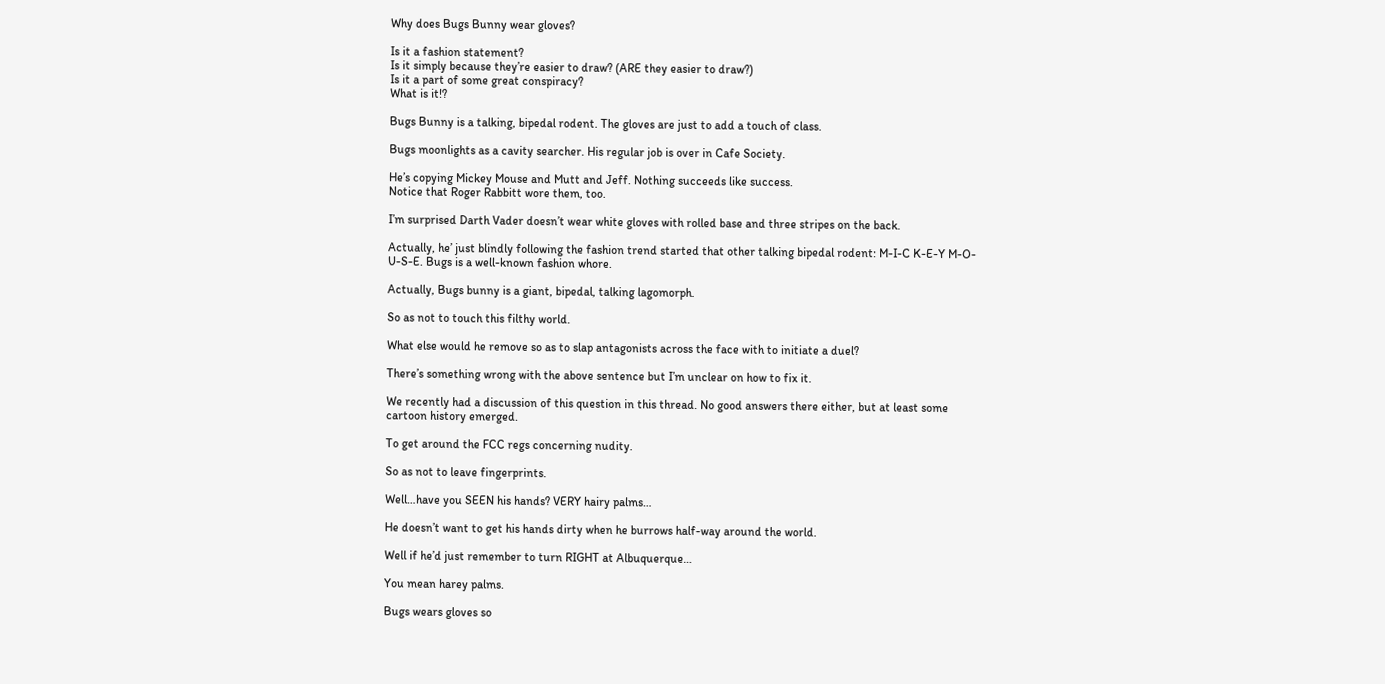Why does Bugs Bunny wear gloves?

Is it a fashion statement?
Is it simply because they’re easier to draw? (ARE they easier to draw?)
Is it a part of some great conspiracy?
What is it!?

Bugs Bunny is a talking, bipedal rodent. The gloves are just to add a touch of class.

Bugs moonlights as a cavity searcher. His regular job is over in Cafe Society.

He’s copying Mickey Mouse and Mutt and Jeff. Nothing succeeds like success.
Notice that Roger Rabbitt wore them, too.

I’m surprised Darth Vader doesn’t wear white gloves with rolled base and three stripes on the back.

Actually, he’ just blindly following the fashion trend started that other talking bipedal rodent: M-I-C K-E-Y M-O-U-S-E. Bugs is a well-known fashion whore.

Actually, Bugs bunny is a giant, bipedal, talking lagomorph.

So as not to touch this filthy world.

What else would he remove so as to slap antagonists across the face with to initiate a duel?

There’s something wrong with the above sentence but I’m unclear on how to fix it.

We recently had a discussion of this question in this thread. No good answers there either, but at least some cartoon history emerged.

To get around the FCC regs concerning nudity.

So as not to leave fingerprints.

Well…have you SEEN his hands? VERY hairy palms…

He doesn’t want to get his hands dirty when he burrows half-way around the world.

Well if he’d just remember to turn RIGHT at Albuquerque…

You mean harey palms.

Bugs wears gloves so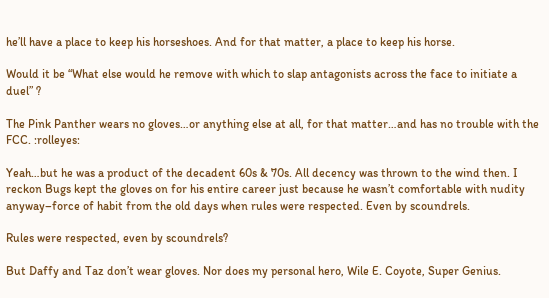he’ll have a place to keep his horseshoes. And for that matter, a place to keep his horse.

Would it be “What else would he remove with which to slap antagonists across the face to initiate a duel” ?

The Pink Panther wears no gloves…or anything else at all, for that matter…and has no trouble with the FCC. :rolleyes:

Yeah…but he was a product of the decadent 60s & 70s. All decency was thrown to the wind then. I reckon Bugs kept the gloves on for his entire career just because he wasn’t comfortable with nudity anyway–force of habit from the old days when rules were respected. Even by scoundrels.

Rules were respected, even by scoundrels?

But Daffy and Taz don’t wear gloves. Nor does my personal hero, Wile E. Coyote, Super Genius.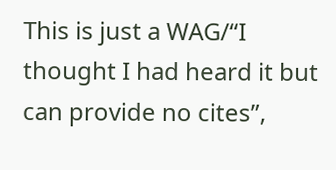This is just a WAG/“I thought I had heard it but can provide no cites”,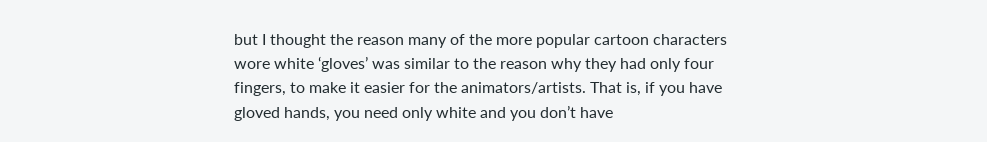but I thought the reason many of the more popular cartoon characters wore white ‘gloves’ was similar to the reason why they had only four fingers, to make it easier for the animators/artists. That is, if you have gloved hands, you need only white and you don’t have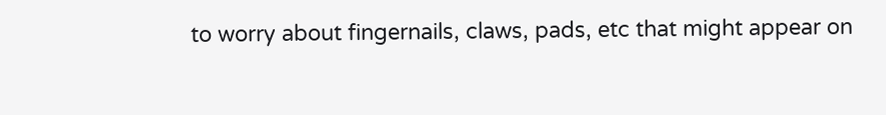to worry about fingernails, claws, pads, etc that might appear on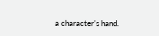a character’s hand.